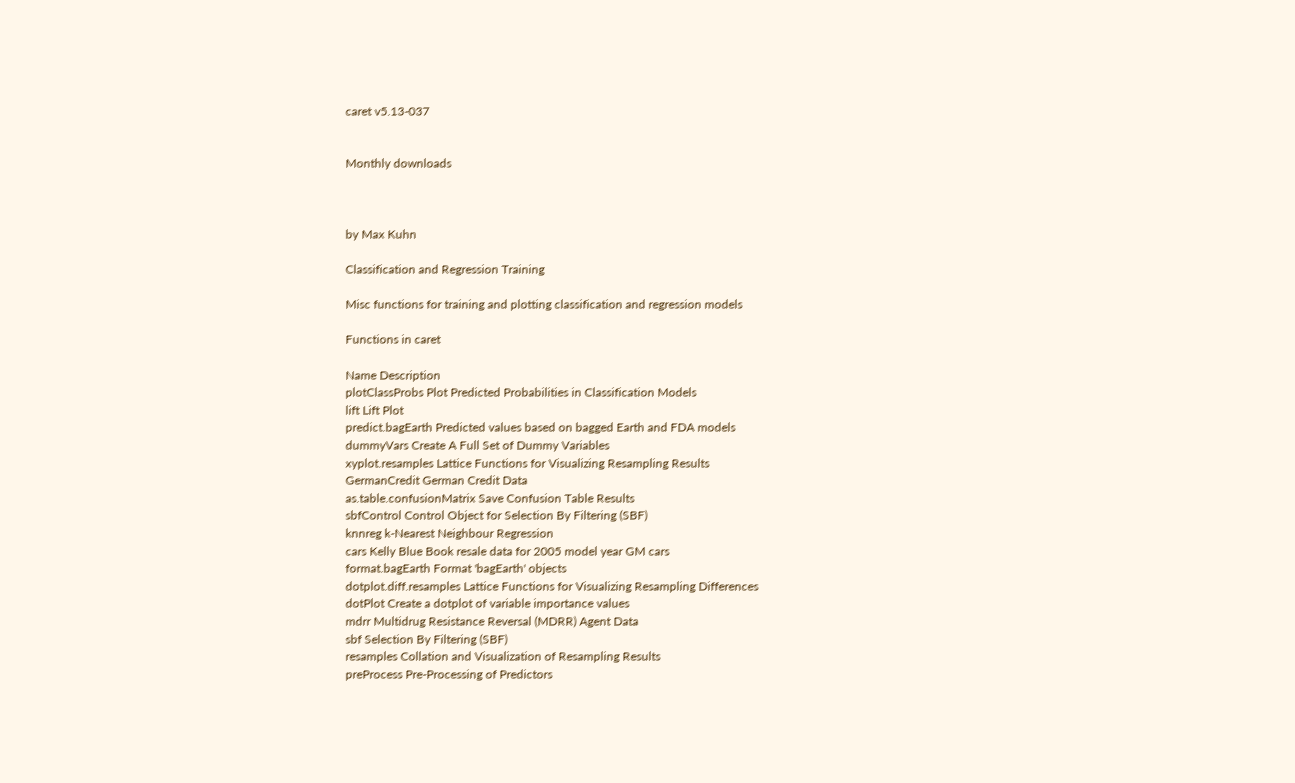caret v5.13-037


Monthly downloads



by Max Kuhn

Classification and Regression Training

Misc functions for training and plotting classification and regression models

Functions in caret

Name Description
plotClassProbs Plot Predicted Probabilities in Classification Models
lift Lift Plot
predict.bagEarth Predicted values based on bagged Earth and FDA models
dummyVars Create A Full Set of Dummy Variables
xyplot.resamples Lattice Functions for Visualizing Resampling Results
GermanCredit German Credit Data
as.table.confusionMatrix Save Confusion Table Results
sbfControl Control Object for Selection By Filtering (SBF)
knnreg k-Nearest Neighbour Regression
cars Kelly Blue Book resale data for 2005 model year GM cars
format.bagEarth Format 'bagEarth' objects
dotplot.diff.resamples Lattice Functions for Visualizing Resampling Differences
dotPlot Create a dotplot of variable importance values
mdrr Multidrug Resistance Reversal (MDRR) Agent Data
sbf Selection By Filtering (SBF)
resamples Collation and Visualization of Resampling Results
preProcess Pre-Processing of Predictors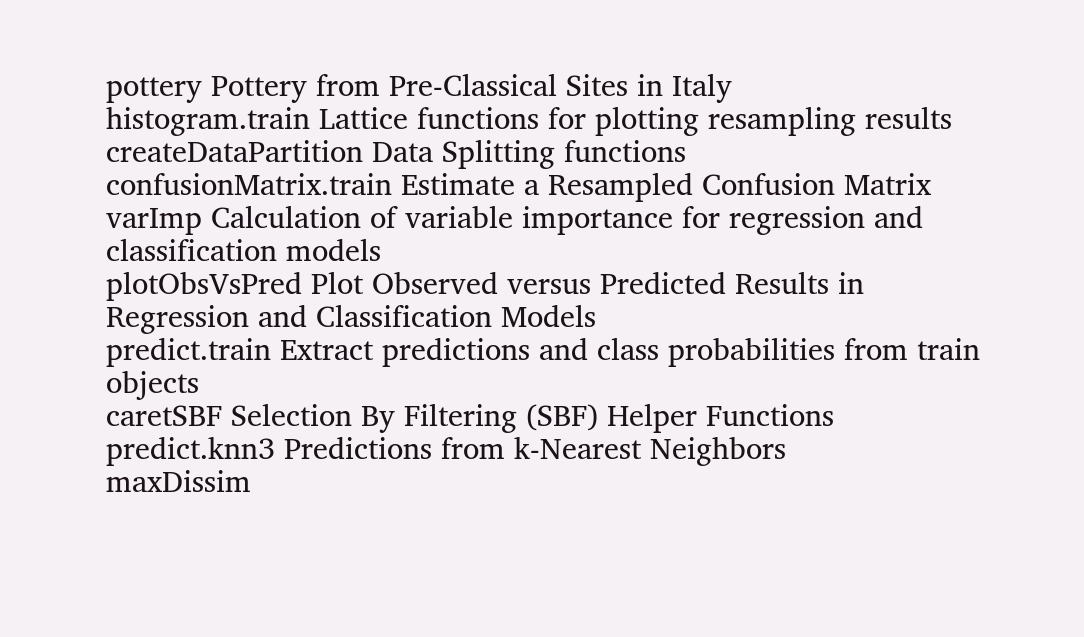pottery Pottery from Pre-Classical Sites in Italy
histogram.train Lattice functions for plotting resampling results
createDataPartition Data Splitting functions
confusionMatrix.train Estimate a Resampled Confusion Matrix
varImp Calculation of variable importance for regression and classification models
plotObsVsPred Plot Observed versus Predicted Results in Regression and Classification Models
predict.train Extract predictions and class probabilities from train objects
caretSBF Selection By Filtering (SBF) Helper Functions
predict.knn3 Predictions from k-Nearest Neighbors
maxDissim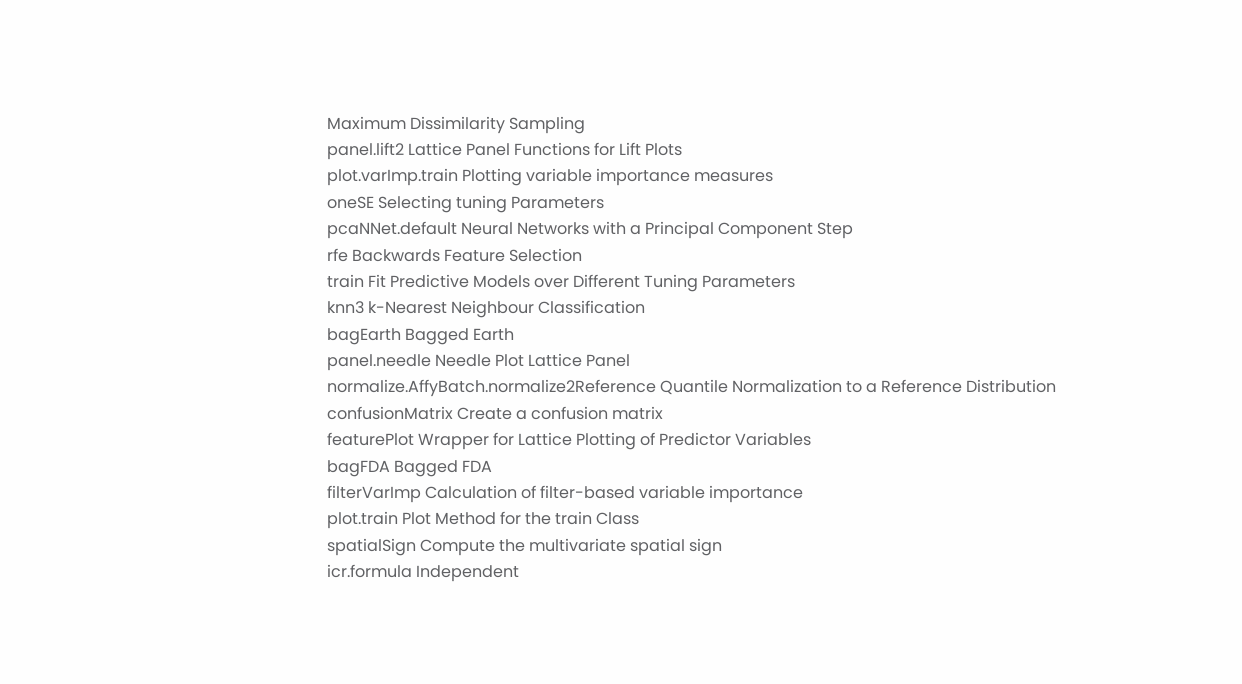Maximum Dissimilarity Sampling
panel.lift2 Lattice Panel Functions for Lift Plots
plot.varImp.train Plotting variable importance measures
oneSE Selecting tuning Parameters
pcaNNet.default Neural Networks with a Principal Component Step
rfe Backwards Feature Selection
train Fit Predictive Models over Different Tuning Parameters
knn3 k-Nearest Neighbour Classification
bagEarth Bagged Earth
panel.needle Needle Plot Lattice Panel
normalize.AffyBatch.normalize2Reference Quantile Normalization to a Reference Distribution
confusionMatrix Create a confusion matrix
featurePlot Wrapper for Lattice Plotting of Predictor Variables
bagFDA Bagged FDA
filterVarImp Calculation of filter-based variable importance
plot.train Plot Method for the train Class
spatialSign Compute the multivariate spatial sign
icr.formula Independent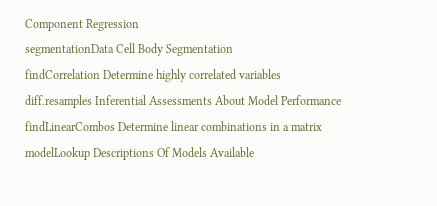Component Regression
segmentationData Cell Body Segmentation
findCorrelation Determine highly correlated variables
diff.resamples Inferential Assessments About Model Performance
findLinearCombos Determine linear combinations in a matrix
modelLookup Descriptions Of Models Available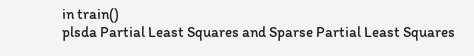in train()
plsda Partial Least Squares and Sparse Partial Least Squares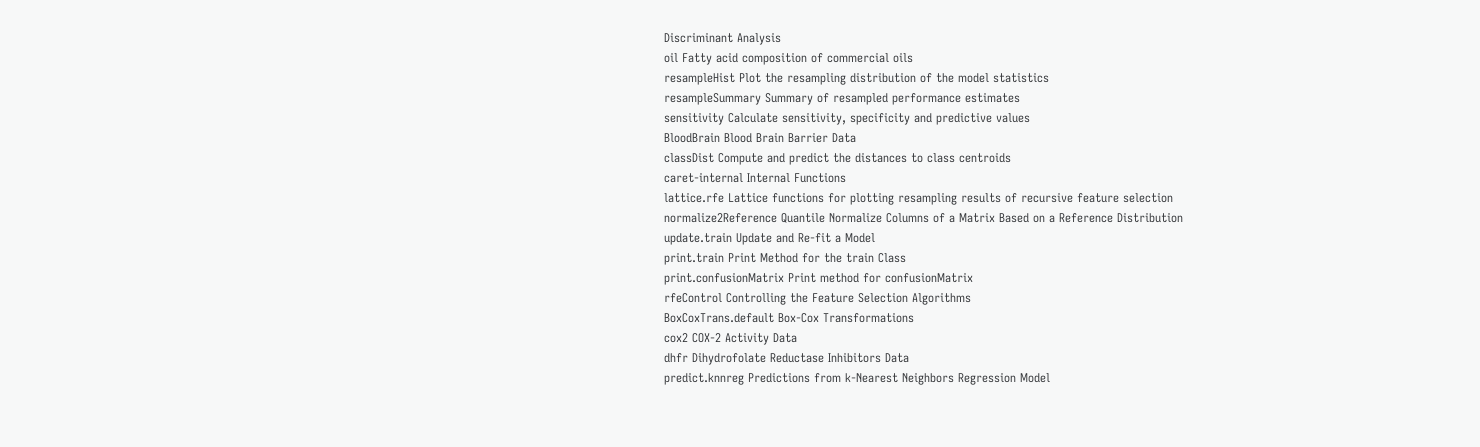Discriminant Analysis
oil Fatty acid composition of commercial oils
resampleHist Plot the resampling distribution of the model statistics
resampleSummary Summary of resampled performance estimates
sensitivity Calculate sensitivity, specificity and predictive values
BloodBrain Blood Brain Barrier Data
classDist Compute and predict the distances to class centroids
caret-internal Internal Functions
lattice.rfe Lattice functions for plotting resampling results of recursive feature selection
normalize2Reference Quantile Normalize Columns of a Matrix Based on a Reference Distribution
update.train Update and Re-fit a Model
print.train Print Method for the train Class
print.confusionMatrix Print method for confusionMatrix
rfeControl Controlling the Feature Selection Algorithms
BoxCoxTrans.default Box-Cox Transformations
cox2 COX-2 Activity Data
dhfr Dihydrofolate Reductase Inhibitors Data
predict.knnreg Predictions from k-Nearest Neighbors Regression Model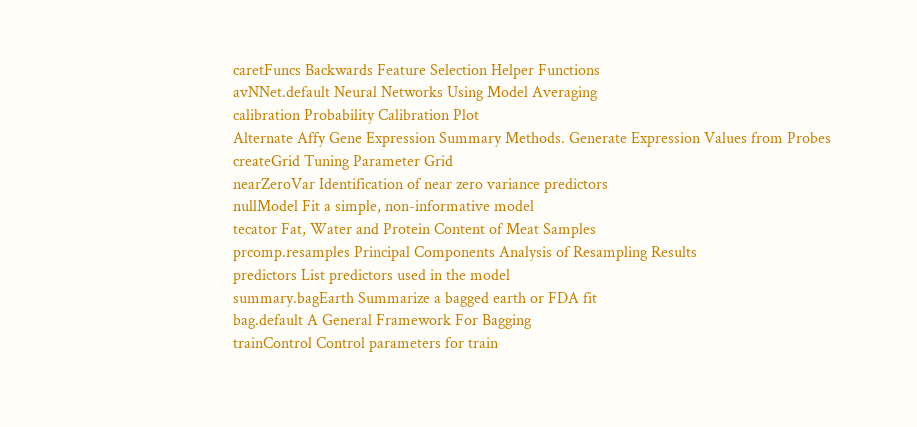caretFuncs Backwards Feature Selection Helper Functions
avNNet.default Neural Networks Using Model Averaging
calibration Probability Calibration Plot
Alternate Affy Gene Expression Summary Methods. Generate Expression Values from Probes
createGrid Tuning Parameter Grid
nearZeroVar Identification of near zero variance predictors
nullModel Fit a simple, non-informative model
tecator Fat, Water and Protein Content of Meat Samples
prcomp.resamples Principal Components Analysis of Resampling Results
predictors List predictors used in the model
summary.bagEarth Summarize a bagged earth or FDA fit
bag.default A General Framework For Bagging
trainControl Control parameters for train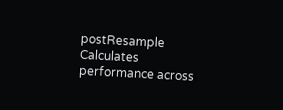postResample Calculates performance across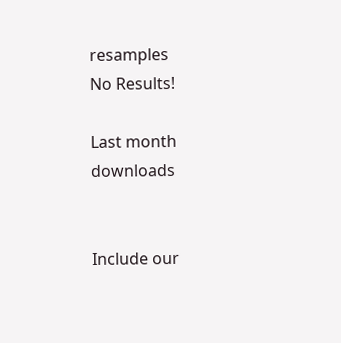resamples
No Results!

Last month downloads


Include our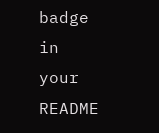badge in your README